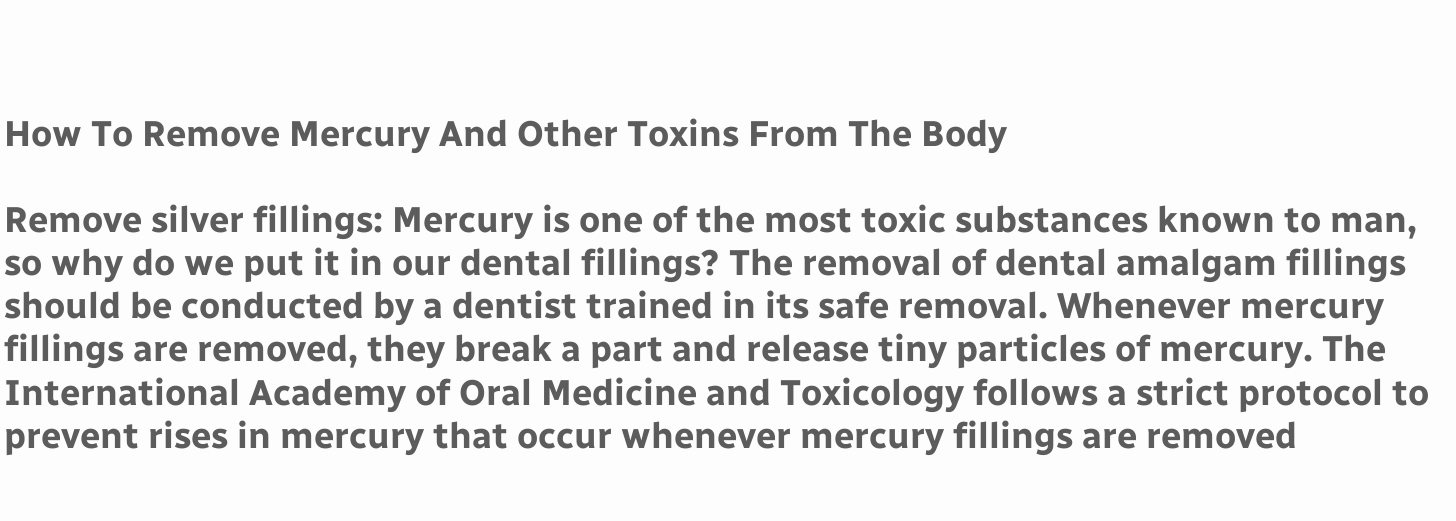How To Remove Mercury And Other Toxins From The Body

Remove silver fillings: Mercury is one of the most toxic substances known to man, so why do we put it in our dental fillings? The removal of dental amalgam fillings should be conducted by a dentist trained in its safe removal. Whenever mercury fillings are removed, they break a part and release tiny particles of mercury. The International Academy of Oral Medicine and Toxicology follows a strict protocol to prevent rises in mercury that occur whenever mercury fillings are removed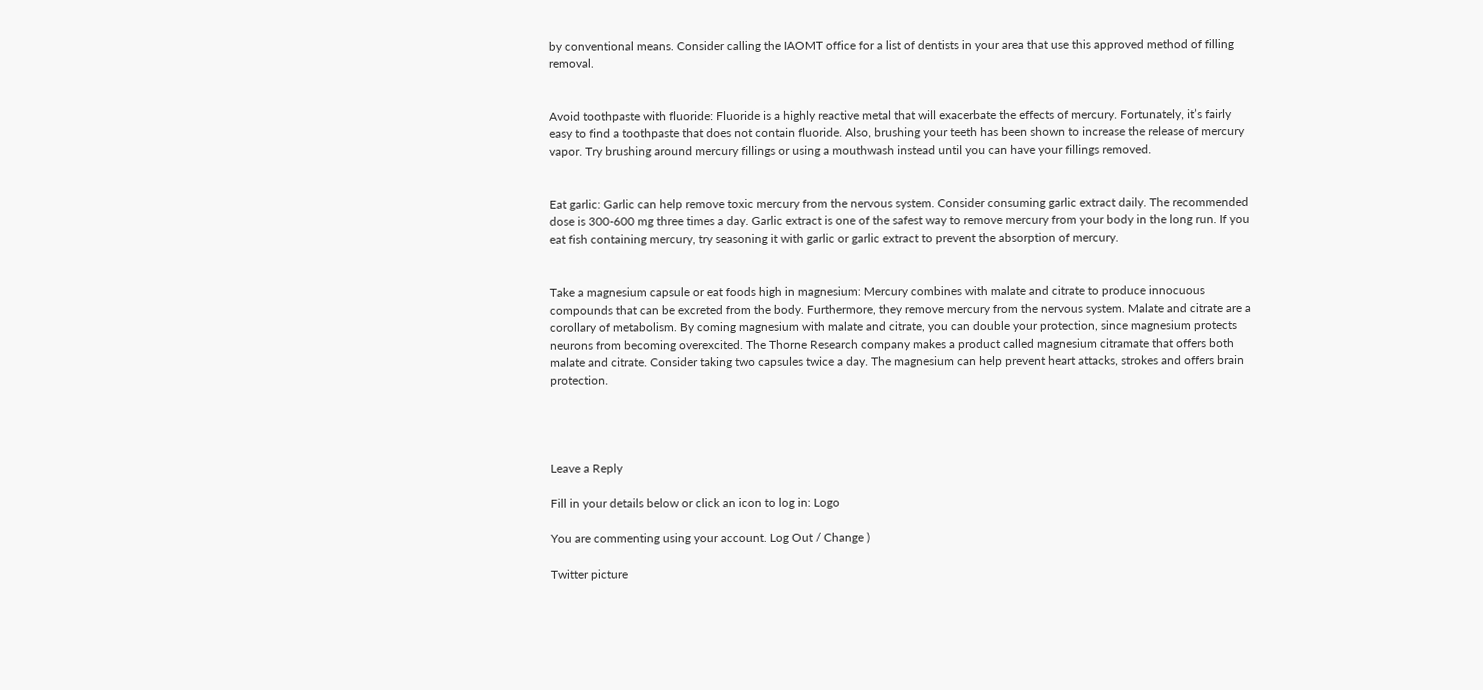by conventional means. Consider calling the IAOMT office for a list of dentists in your area that use this approved method of filling removal.


Avoid toothpaste with fluoride: Fluoride is a highly reactive metal that will exacerbate the effects of mercury. Fortunately, it’s fairly easy to find a toothpaste that does not contain fluoride. Also, brushing your teeth has been shown to increase the release of mercury vapor. Try brushing around mercury fillings or using a mouthwash instead until you can have your fillings removed.


Eat garlic: Garlic can help remove toxic mercury from the nervous system. Consider consuming garlic extract daily. The recommended dose is 300-600 mg three times a day. Garlic extract is one of the safest way to remove mercury from your body in the long run. If you eat fish containing mercury, try seasoning it with garlic or garlic extract to prevent the absorption of mercury.


Take a magnesium capsule or eat foods high in magnesium: Mercury combines with malate and citrate to produce innocuous compounds that can be excreted from the body. Furthermore, they remove mercury from the nervous system. Malate and citrate are a corollary of metabolism. By coming magnesium with malate and citrate, you can double your protection, since magnesium protects neurons from becoming overexcited. The Thorne Research company makes a product called magnesium citramate that offers both malate and citrate. Consider taking two capsules twice a day. The magnesium can help prevent heart attacks, strokes and offers brain protection.




Leave a Reply

Fill in your details below or click an icon to log in: Logo

You are commenting using your account. Log Out / Change )

Twitter picture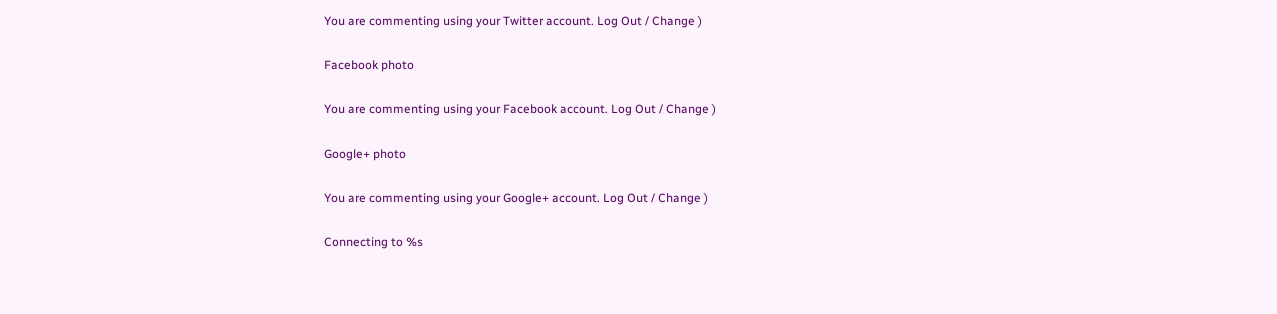You are commenting using your Twitter account. Log Out / Change )

Facebook photo

You are commenting using your Facebook account. Log Out / Change )

Google+ photo

You are commenting using your Google+ account. Log Out / Change )

Connecting to %s